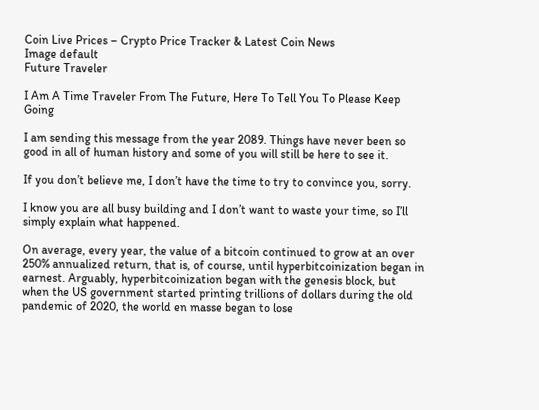Coin Live Prices – Crypto Price Tracker & Latest Coin News
Image default
Future Traveler

I Am A Time Traveler From The Future, Here To Tell You To Please Keep Going

I am sending this message from the year 2089. Things have never been so good in all of human history and some of you will still be here to see it.

If you don’t believe me, I don’t have the time to try to convince you, sorry.

I know you are all busy building and I don’t want to waste your time, so I’ll simply explain what happened.

On average, every year, the value of a bitcoin continued to grow at an over 250% annualized return, that is, of course, until hyperbitcoinization began in earnest. Arguably, hyperbitcoinization began with the genesis block, but when the US government started printing trillions of dollars during the old pandemic of 2020, the world en masse began to lose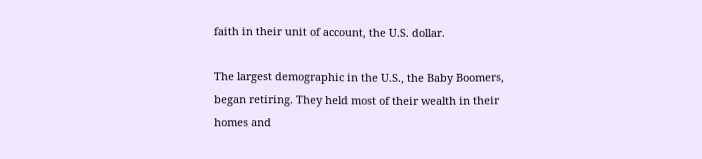faith in their unit of account, the U.S. dollar.

The largest demographic in the U.S., the Baby Boomers, began retiring. They held most of their wealth in their homes and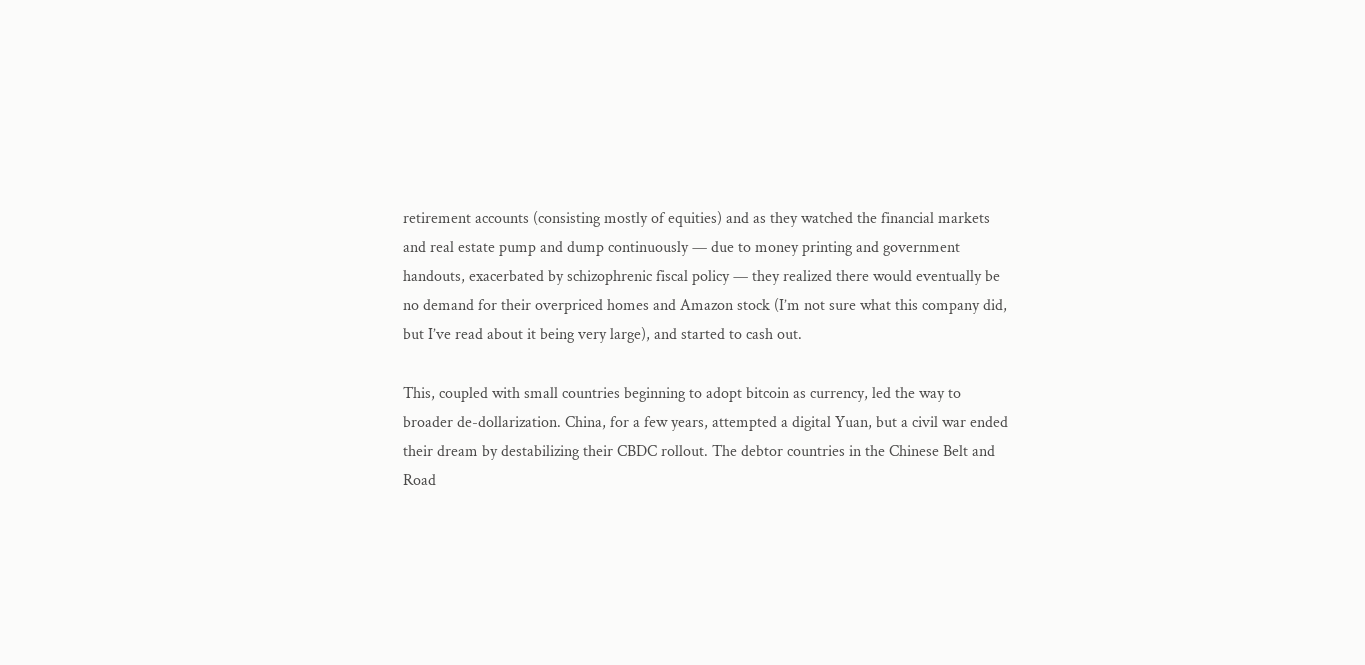retirement accounts (consisting mostly of equities) and as they watched the financial markets and real estate pump and dump continuously — due to money printing and government handouts, exacerbated by schizophrenic fiscal policy — they realized there would eventually be no demand for their overpriced homes and Amazon stock (I’m not sure what this company did, but I’ve read about it being very large), and started to cash out.

This, coupled with small countries beginning to adopt bitcoin as currency, led the way to broader de-dollarization. China, for a few years, attempted a digital Yuan, but a civil war ended their dream by destabilizing their CBDC rollout. The debtor countries in the Chinese Belt and Road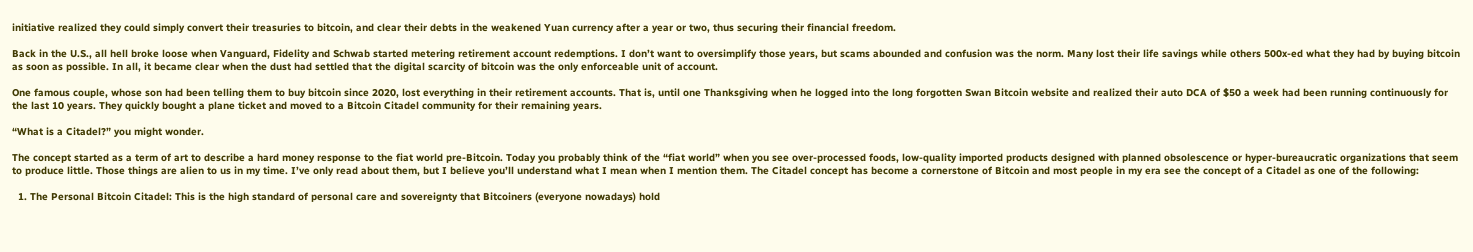initiative realized they could simply convert their treasuries to bitcoin, and clear their debts in the weakened Yuan currency after a year or two, thus securing their financial freedom.

Back in the U.S., all hell broke loose when Vanguard, Fidelity and Schwab started metering retirement account redemptions. I don’t want to oversimplify those years, but scams abounded and confusion was the norm. Many lost their life savings while others 500x-ed what they had by buying bitcoin as soon as possible. In all, it became clear when the dust had settled that the digital scarcity of bitcoin was the only enforceable unit of account.

One famous couple, whose son had been telling them to buy bitcoin since 2020, lost everything in their retirement accounts. That is, until one Thanksgiving when he logged into the long forgotten Swan Bitcoin website and realized their auto DCA of $50 a week had been running continuously for the last 10 years. They quickly bought a plane ticket and moved to a Bitcoin Citadel community for their remaining years.

“What is a Citadel?” you might wonder.

The concept started as a term of art to describe a hard money response to the fiat world pre-Bitcoin. Today you probably think of the “fiat world” when you see over-processed foods, low-quality imported products designed with planned obsolescence or hyper-bureaucratic organizations that seem to produce little. Those things are alien to us in my time. I’ve only read about them, but I believe you’ll understand what I mean when I mention them. The Citadel concept has become a cornerstone of Bitcoin and most people in my era see the concept of a Citadel as one of the following:

  1. The Personal Bitcoin Citadel: This is the high standard of personal care and sovereignty that Bitcoiners (everyone nowadays) hold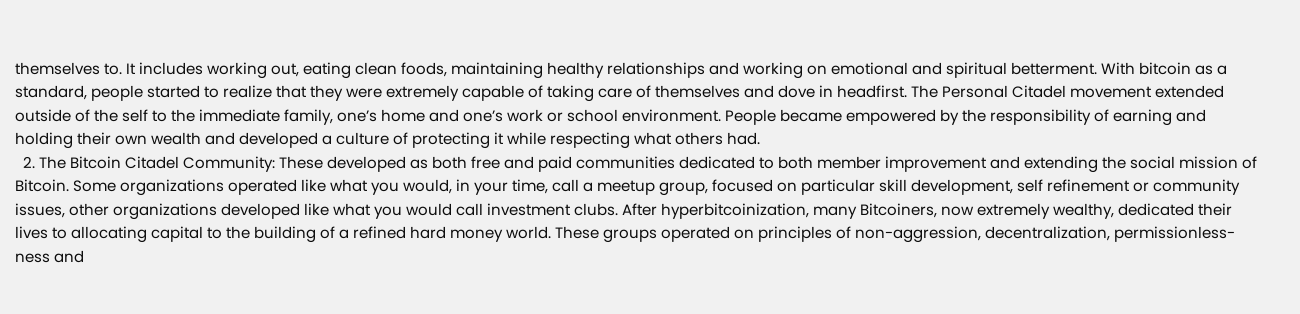themselves to. It includes working out, eating clean foods, maintaining healthy relationships and working on emotional and spiritual betterment. With bitcoin as a standard, people started to realize that they were extremely capable of taking care of themselves and dove in headfirst. The Personal Citadel movement extended outside of the self to the immediate family, one’s home and one’s work or school environment. People became empowered by the responsibility of earning and holding their own wealth and developed a culture of protecting it while respecting what others had.
  2. The Bitcoin Citadel Community: These developed as both free and paid communities dedicated to both member improvement and extending the social mission of Bitcoin. Some organizations operated like what you would, in your time, call a meetup group, focused on particular skill development, self refinement or community issues, other organizations developed like what you would call investment clubs. After hyperbitcoinization, many Bitcoiners, now extremely wealthy, dedicated their lives to allocating capital to the building of a refined hard money world. These groups operated on principles of non-aggression, decentralization, permissionless-ness and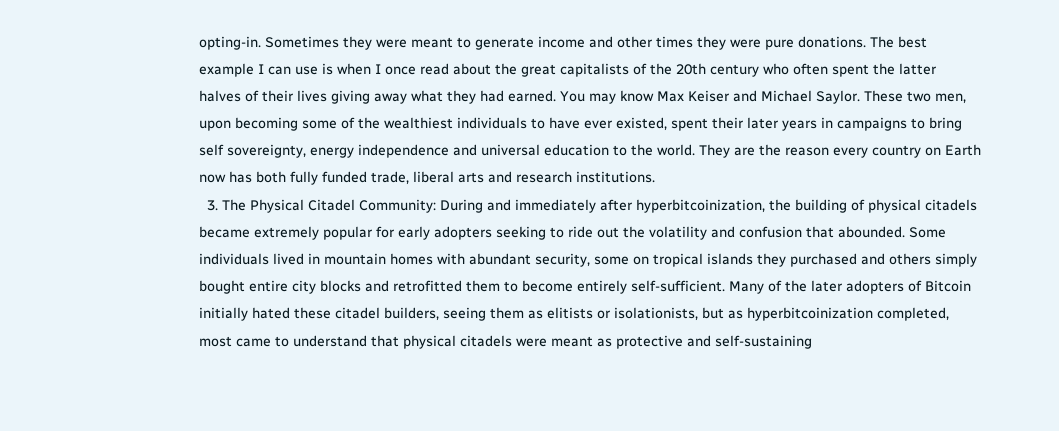opting-in. Sometimes they were meant to generate income and other times they were pure donations. The best example I can use is when I once read about the great capitalists of the 20th century who often spent the latter halves of their lives giving away what they had earned. You may know Max Keiser and Michael Saylor. These two men, upon becoming some of the wealthiest individuals to have ever existed, spent their later years in campaigns to bring self sovereignty, energy independence and universal education to the world. They are the reason every country on Earth now has both fully funded trade, liberal arts and research institutions.
  3. The Physical Citadel Community: During and immediately after hyperbitcoinization, the building of physical citadels became extremely popular for early adopters seeking to ride out the volatility and confusion that abounded. Some individuals lived in mountain homes with abundant security, some on tropical islands they purchased and others simply bought entire city blocks and retrofitted them to become entirely self-sufficient. Many of the later adopters of Bitcoin initially hated these citadel builders, seeing them as elitists or isolationists, but as hyperbitcoinization completed, most came to understand that physical citadels were meant as protective and self-sustaining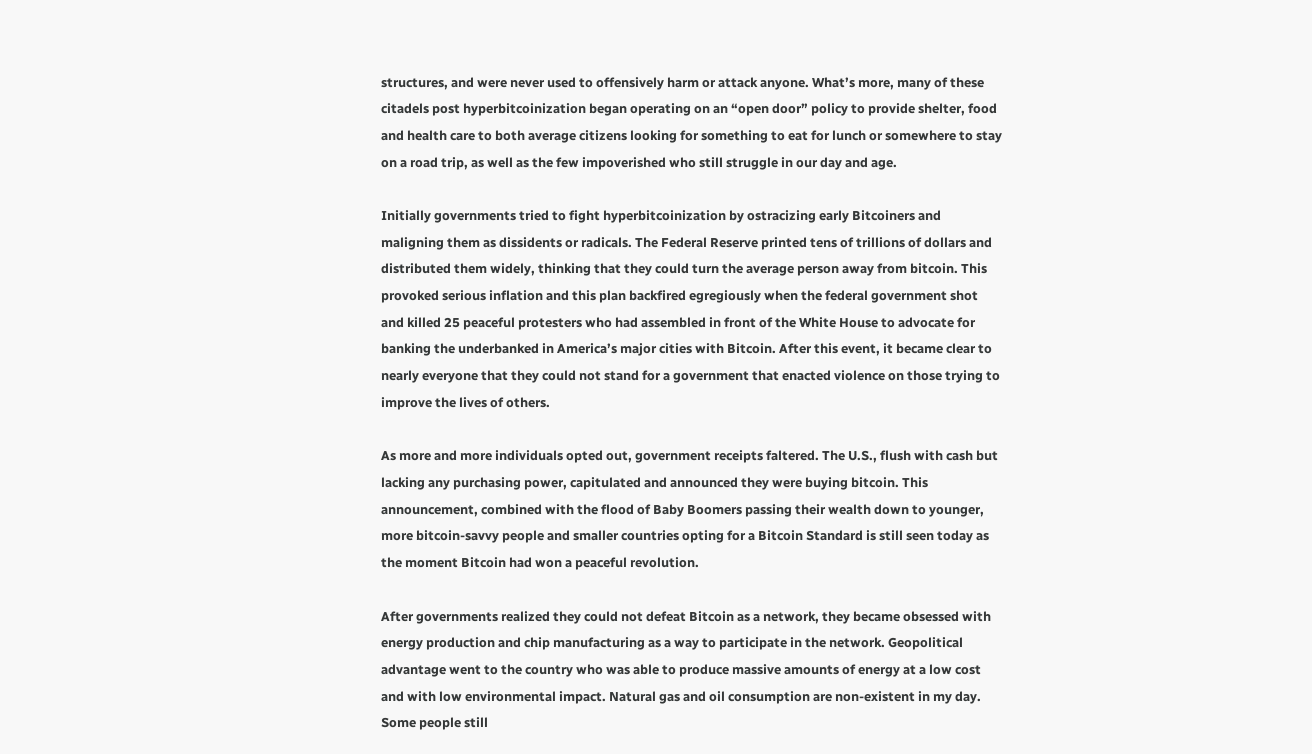structures, and were never used to offensively harm or attack anyone. What’s more, many of these citadels post hyperbitcoinization began operating on an “open door” policy to provide shelter, food and health care to both average citizens looking for something to eat for lunch or somewhere to stay on a road trip, as well as the few impoverished who still struggle in our day and age.

Initially governments tried to fight hyperbitcoinization by ostracizing early Bitcoiners and maligning them as dissidents or radicals. The Federal Reserve printed tens of trillions of dollars and distributed them widely, thinking that they could turn the average person away from bitcoin. This provoked serious inflation and this plan backfired egregiously when the federal government shot and killed 25 peaceful protesters who had assembled in front of the White House to advocate for banking the underbanked in America’s major cities with Bitcoin. After this event, it became clear to nearly everyone that they could not stand for a government that enacted violence on those trying to improve the lives of others.

As more and more individuals opted out, government receipts faltered. The U.S., flush with cash but lacking any purchasing power, capitulated and announced they were buying bitcoin. This announcement, combined with the flood of Baby Boomers passing their wealth down to younger, more bitcoin-savvy people and smaller countries opting for a Bitcoin Standard is still seen today as the moment Bitcoin had won a peaceful revolution.

After governments realized they could not defeat Bitcoin as a network, they became obsessed with energy production and chip manufacturing as a way to participate in the network. Geopolitical advantage went to the country who was able to produce massive amounts of energy at a low cost and with low environmental impact. Natural gas and oil consumption are non-existent in my day. Some people still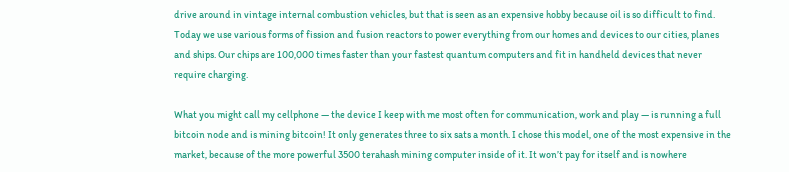drive around in vintage internal combustion vehicles, but that is seen as an expensive hobby because oil is so difficult to find. Today we use various forms of fission and fusion reactors to power everything from our homes and devices to our cities, planes and ships. Our chips are 100,000 times faster than your fastest quantum computers and fit in handheld devices that never require charging.

What you might call my cellphone — the device I keep with me most often for communication, work and play — is running a full bitcoin node and is mining bitcoin! It only generates three to six sats a month. I chose this model, one of the most expensive in the market, because of the more powerful 3500 terahash mining computer inside of it. It won’t pay for itself and is nowhere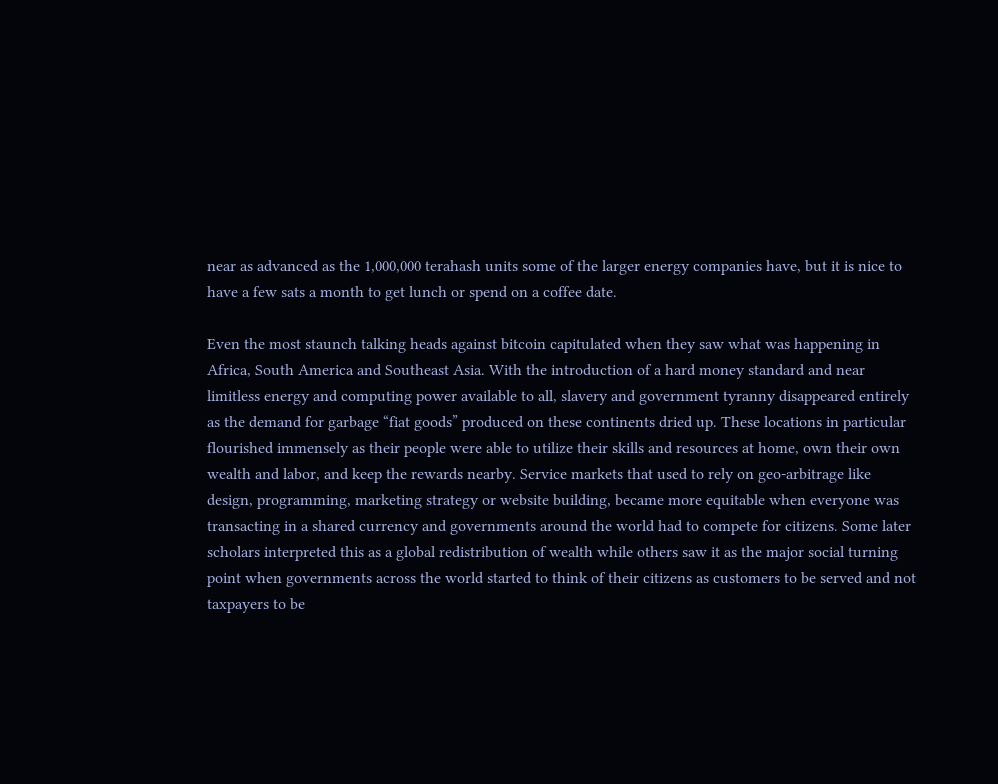near as advanced as the 1,000,000 terahash units some of the larger energy companies have, but it is nice to have a few sats a month to get lunch or spend on a coffee date.

Even the most staunch talking heads against bitcoin capitulated when they saw what was happening in Africa, South America and Southeast Asia. With the introduction of a hard money standard and near limitless energy and computing power available to all, slavery and government tyranny disappeared entirely as the demand for garbage “fiat goods” produced on these continents dried up. These locations in particular flourished immensely as their people were able to utilize their skills and resources at home, own their own wealth and labor, and keep the rewards nearby. Service markets that used to rely on geo-arbitrage like design, programming, marketing strategy or website building, became more equitable when everyone was transacting in a shared currency and governments around the world had to compete for citizens. Some later scholars interpreted this as a global redistribution of wealth while others saw it as the major social turning point when governments across the world started to think of their citizens as customers to be served and not taxpayers to be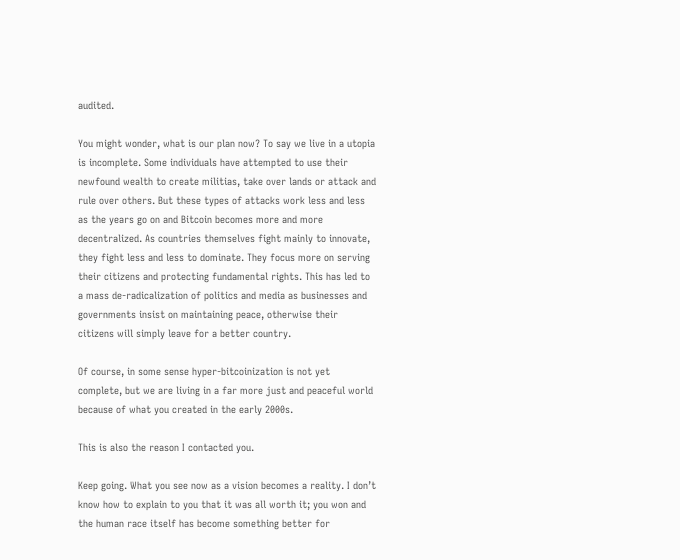audited.

You might wonder, what is our plan now? To say we live in a utopia is incomplete. Some individuals have attempted to use their newfound wealth to create militias, take over lands or attack and rule over others. But these types of attacks work less and less as the years go on and Bitcoin becomes more and more decentralized. As countries themselves fight mainly to innovate, they fight less and less to dominate. They focus more on serving their citizens and protecting fundamental rights. This has led to a mass de-radicalization of politics and media as businesses and governments insist on maintaining peace, otherwise their citizens will simply leave for a better country.

Of course, in some sense hyper-bitcoinization is not yet complete, but we are living in a far more just and peaceful world because of what you created in the early 2000s.

This is also the reason I contacted you.

Keep going. What you see now as a vision becomes a reality. I don’t know how to explain to you that it was all worth it; you won and the human race itself has become something better for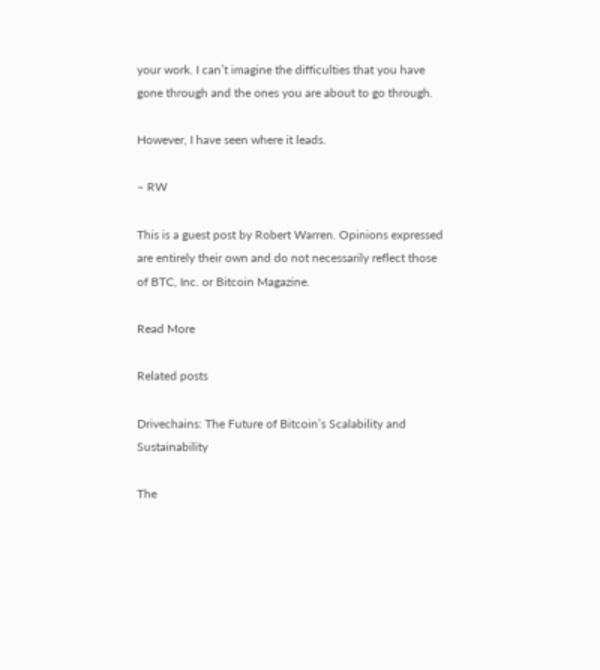your work. I can’t imagine the difficulties that you have gone through and the ones you are about to go through.

However, I have seen where it leads.

– RW

This is a guest post by Robert Warren. Opinions expressed are entirely their own and do not necessarily reflect those of BTC, Inc. or Bitcoin Magazine.

Read More

Related posts

Drivechains: The Future of Bitcoin’s Scalability and Sustainability

The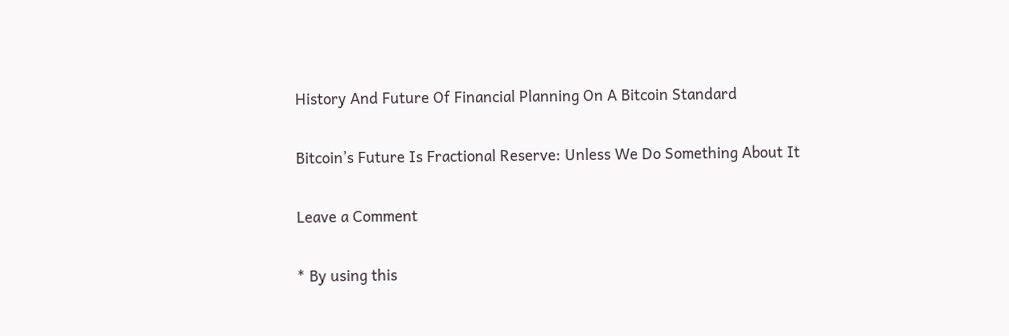History And Future Of Financial Planning On A Bitcoin Standard

Bitcoin’s Future Is Fractional Reserve: Unless We Do Something About It

Leave a Comment

* By using this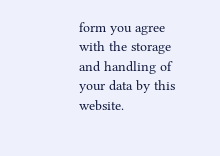form you agree with the storage and handling of your data by this website.